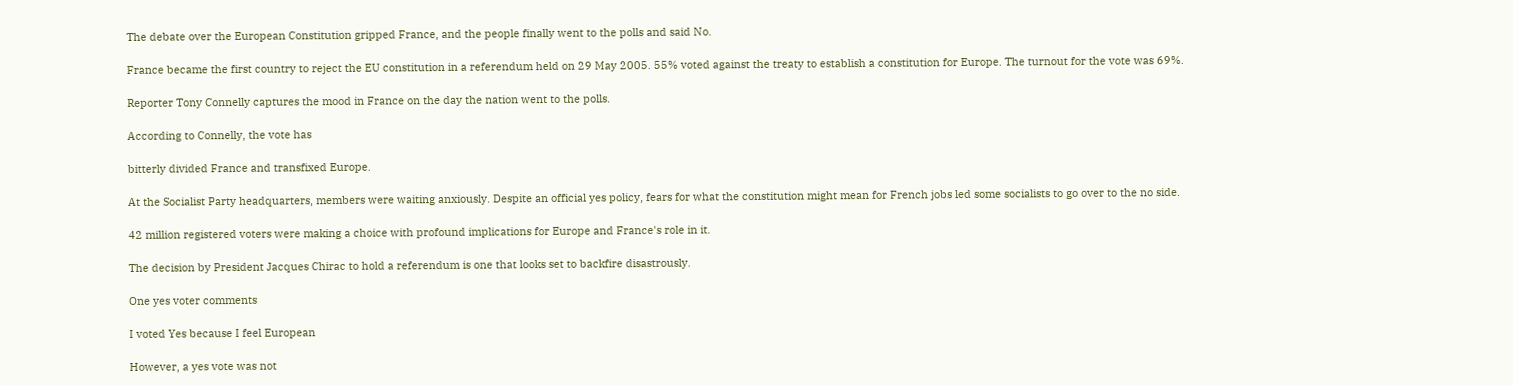The debate over the European Constitution gripped France, and the people finally went to the polls and said No.

France became the first country to reject the EU constitution in a referendum held on 29 May 2005. 55% voted against the treaty to establish a constitution for Europe. The turnout for the vote was 69%.

Reporter Tony Connelly captures the mood in France on the day the nation went to the polls.

According to Connelly, the vote has

bitterly divided France and transfixed Europe.

At the Socialist Party headquarters, members were waiting anxiously. Despite an official yes policy, fears for what the constitution might mean for French jobs led some socialists to go over to the no side.

42 million registered voters were making a choice with profound implications for Europe and France's role in it.

The decision by President Jacques Chirac to hold a referendum is one that looks set to backfire disastrously.

One yes voter comments

I voted Yes because I feel European

However, a yes vote was not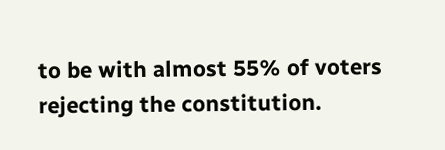to be with almost 55% of voters rejecting the constitution.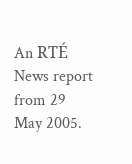An RTÉ News report from 29 May 2005.